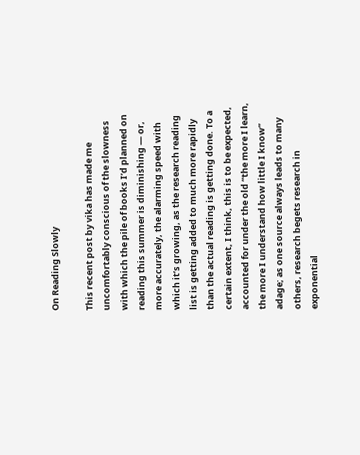On Reading Slowly

This recent post by vika has made me uncomfortably conscious of the slowness with which the pile of books I’d planned on reading this summer is diminishing — or, more accurately, the alarming speed with which it’s growing, as the research reading list is getting added to much more rapidly than the actual reading is getting done. To a certain extent, I think, this is to be expected, accounted for under the old “the more I learn, the more I understand how little I know” adage; as one source always leads to many others, research begets research in exponential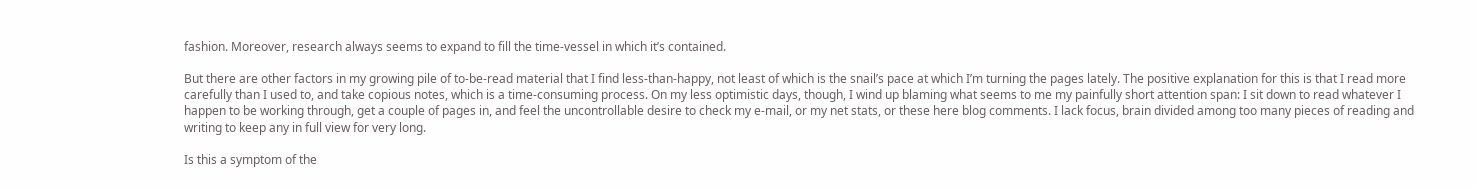fashion. Moreover, research always seems to expand to fill the time-vessel in which it’s contained.

But there are other factors in my growing pile of to-be-read material that I find less-than-happy, not least of which is the snail’s pace at which I’m turning the pages lately. The positive explanation for this is that I read more carefully than I used to, and take copious notes, which is a time-consuming process. On my less optimistic days, though, I wind up blaming what seems to me my painfully short attention span: I sit down to read whatever I happen to be working through, get a couple of pages in, and feel the uncontrollable desire to check my e-mail, or my net stats, or these here blog comments. I lack focus, brain divided among too many pieces of reading and writing to keep any in full view for very long.

Is this a symptom of the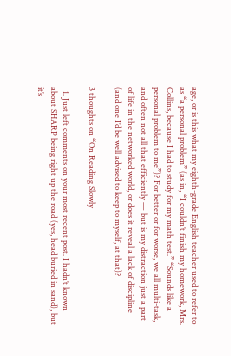age, or is this what my eighth-grade English teacher used to refer to as “a personal problem” (as in, “I couldn’t finish my homework, Mrs. Collins, because I had to study for my math test.” “Sounds like a personal problem to me”)? For better or for worse, we all multi-task, and often not all that efficiently — but is my distraction just a part of life in the networked world, or does it reveal a lack of discipline (and one I’d be well advised to keep to myself, at that)?

3 thoughts on “On Reading Slowly

  1. Just left comments on your most recent post. I hadn’t known about SHARP being right up the road (yes, head buried in sand), but it’s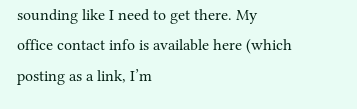sounding like I need to get there. My office contact info is available here (which posting as a link, I’m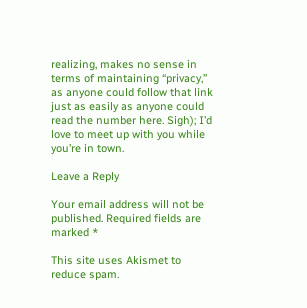realizing, makes no sense in terms of maintaining “privacy,” as anyone could follow that link just as easily as anyone could read the number here. Sigh); I’d love to meet up with you while you’re in town.

Leave a Reply

Your email address will not be published. Required fields are marked *

This site uses Akismet to reduce spam.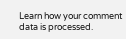Learn how your comment data is processed.